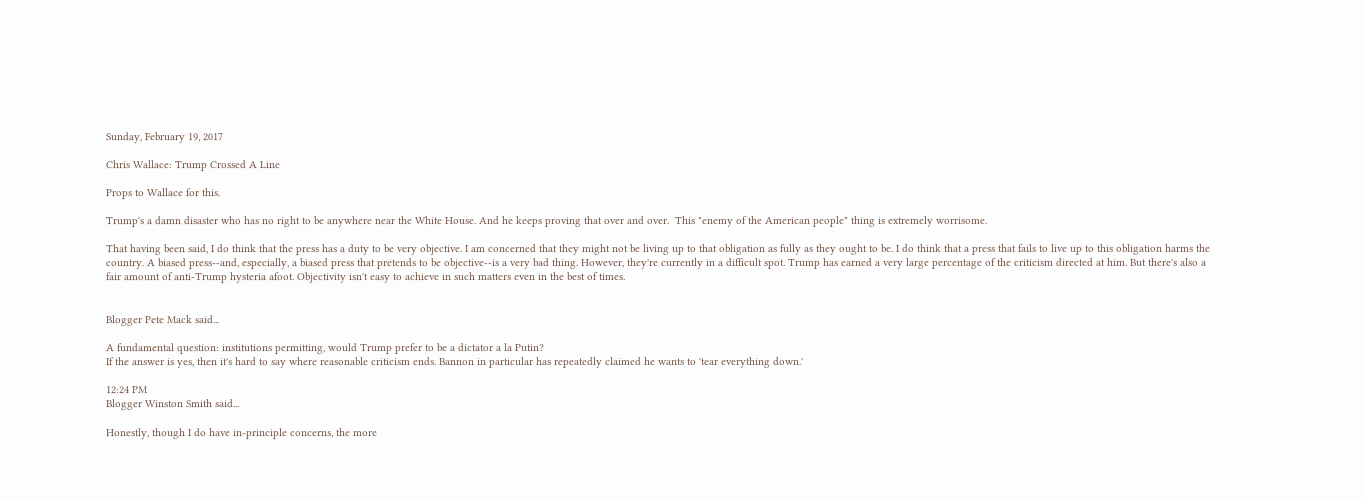Sunday, February 19, 2017

Chris Wallace: Trump Crossed A Line

Props to Wallace for this.

Trump's a damn disaster who has no right to be anywhere near the White House. And he keeps proving that over and over.  This "enemy of the American people" thing is extremely worrisome.

That having been said, I do think that the press has a duty to be very objective. I am concerned that they might not be living up to that obligation as fully as they ought to be. I do think that a press that fails to live up to this obligation harms the country. A biased press--and, especially, a biased press that pretends to be objective--is a very bad thing. However, they're currently in a difficult spot. Trump has earned a very large percentage of the criticism directed at him. But there's also a fair amount of anti-Trump hysteria afoot. Objectivity isn't easy to achieve in such matters even in the best of times.


Blogger Pete Mack said...

A fundamental question: institutions permitting, would Trump prefer to be a dictator a la Putin?
If the answer is yes, then it's hard to say where reasonable criticism ends. Bannon in particular has repeatedly claimed he wants to 'tear everything down.'

12:24 PM
Blogger Winston Smith said...

Honestly, though I do have in-principle concerns, the more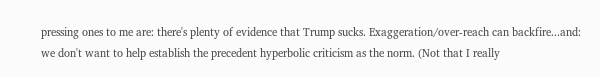pressing ones to me are: there's plenty of evidence that Trump sucks. Exaggeration/over-reach can backfire...and: we don't want to help establish the precedent hyperbolic criticism as the norm. (Not that I really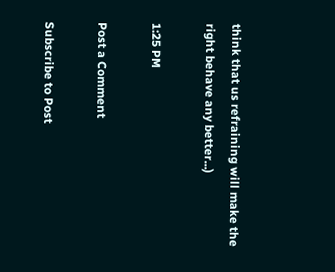think that us refraining will make the right behave any better...)

1:25 PM

Post a Comment

Subscribe to Post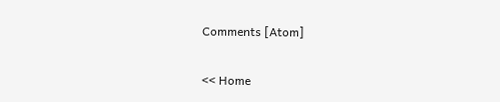Comments [Atom]

<< Home